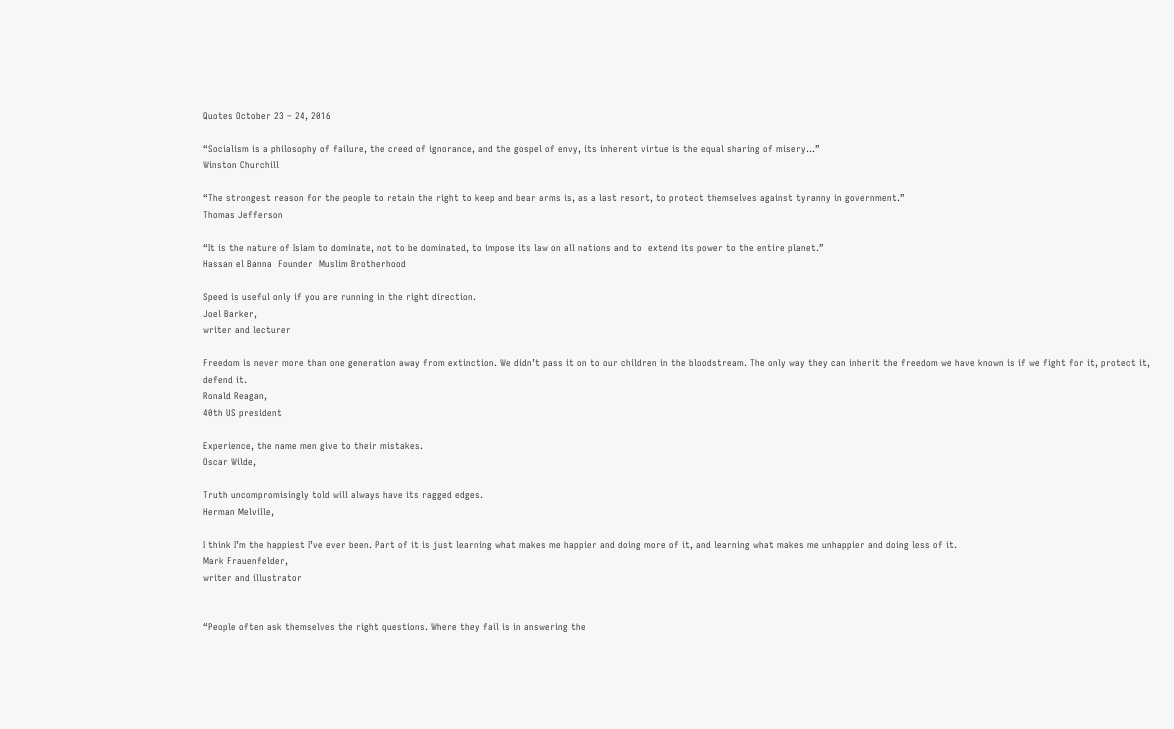Quotes October 23 – 24, 2016

“Socialism is a philosophy of failure, the creed of ignorance, and the gospel of envy, its inherent virtue is the equal sharing of misery…”
Winston Churchill

“The strongest reason for the people to retain the right to keep and bear arms is, as a last resort, to protect themselves against tyranny in government.”
Thomas Jefferson

“It is the nature of Islam to dominate, not to be dominated, to impose its law on all nations and to  extend its power to the entire planet.”
Hassan el Banna  Founder  Muslim Brotherhood

Speed is useful only if you are running in the right direction.
Joel Barker,
writer and lecturer

Freedom is never more than one generation away from extinction. We didn’t pass it on to our children in the bloodstream. The only way they can inherit the freedom we have known is if we fight for it, protect it, defend it.
Ronald Reagan,
40th US president

Experience, the name men give to their mistakes.
Oscar Wilde,

Truth uncompromisingly told will always have its ragged edges.
Herman Melville,

I think I’m the happiest I’ve ever been. Part of it is just learning what makes me happier and doing more of it, and learning what makes me unhappier and doing less of it.
Mark Frauenfelder,
writer and illustrator


“People often ask themselves the right questions. Where they fail is in answering the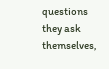questions they ask themselves,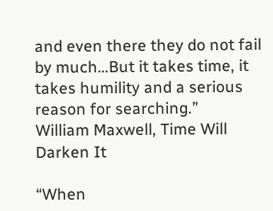and even there they do not fail by much…But it takes time, it takes humility and a serious reason for searching.”
William Maxwell, Time Will Darken It

“When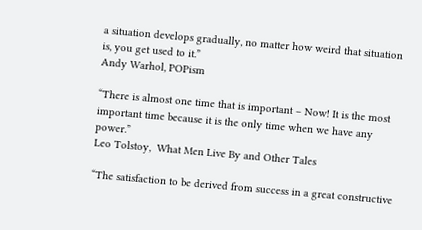a situation develops gradually, no matter how weird that situation is, you get used to it.”
Andy Warhol, POPism

“There is almost one time that is important – Now! It is the most important time because it is the only time when we have any power.”
Leo Tolstoy,  What Men Live By and Other Tales

“The satisfaction to be derived from success in a great constructive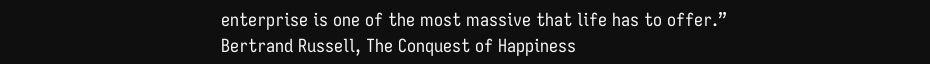enterprise is one of the most massive that life has to offer.”
Bertrand Russell, The Conquest of Happiness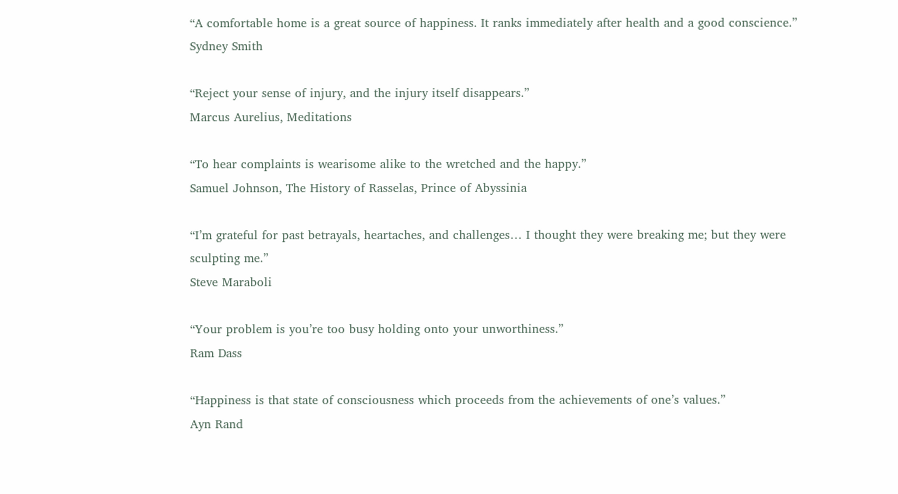“A comfortable home is a great source of happiness. It ranks immediately after health and a good conscience.”
Sydney Smith

“Reject your sense of injury, and the injury itself disappears.”
Marcus Aurelius, Meditations

“To hear complaints is wearisome alike to the wretched and the happy.”
Samuel Johnson, The History of Rasselas, Prince of Abyssinia

“I’m grateful for past betrayals, heartaches, and challenges… I thought they were breaking me; but they were sculpting me.”
Steve Maraboli

“Your problem is you’re too busy holding onto your unworthiness.”
Ram Dass

“Happiness is that state of consciousness which proceeds from the achievements of one’s values.”
Ayn Rand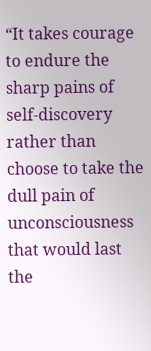“It takes courage to endure the sharp pains of self-discovery rather than choose to take the dull pain of unconsciousness that would last the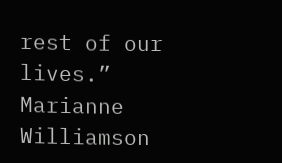rest of our lives.”
Marianne Williamson